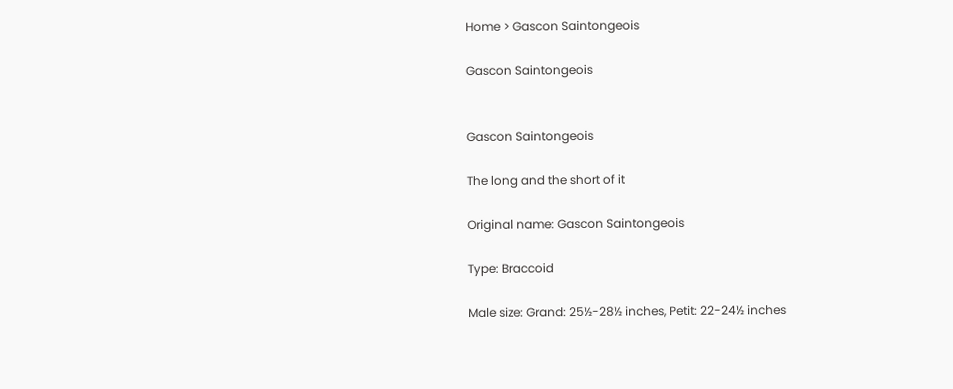Home > Gascon Saintongeois

Gascon Saintongeois


Gascon Saintongeois

The long and the short of it

Original name: Gascon Saintongeois

Type: Braccoid

Male size: Grand: 25½-28½ inches, Petit: 22-24½ inches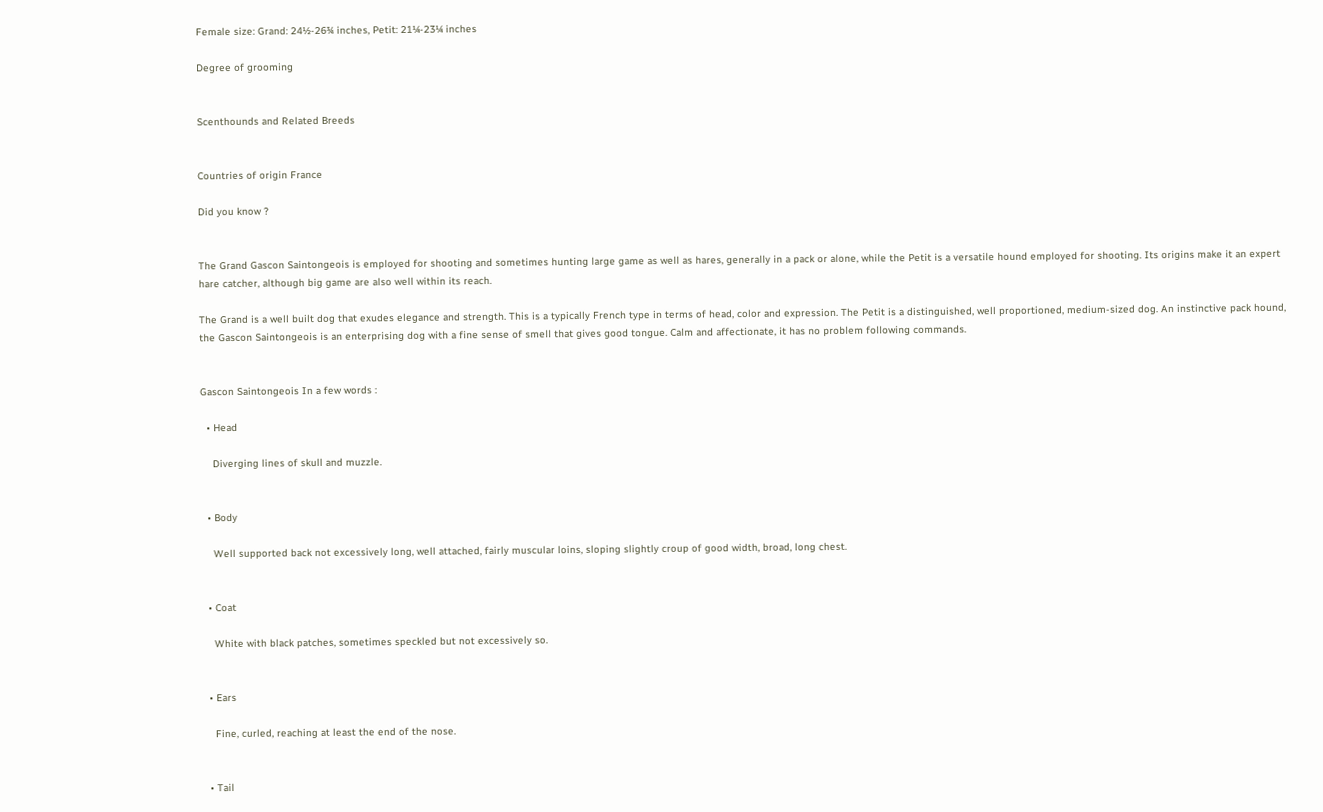Female size: Grand: 24½-26¾ inches, Petit: 21¼-23¼ inches

Degree of grooming


Scenthounds and Related Breeds


Countries of origin France

Did you know ?


The Grand Gascon Saintongeois is employed for shooting and sometimes hunting large game as well as hares, generally in a pack or alone, while the Petit is a versatile hound employed for shooting. Its origins make it an expert hare catcher, although big game are also well within its reach.

The Grand is a well built dog that exudes elegance and strength. This is a typically French type in terms of head, color and expression. The Petit is a distinguished, well proportioned, medium-sized dog. An instinctive pack hound, the Gascon Saintongeois is an enterprising dog with a fine sense of smell that gives good tongue. Calm and affectionate, it has no problem following commands.


Gascon Saintongeois In a few words :

  • Head

    Diverging lines of skull and muzzle.


  • Body

    Well supported back not excessively long, well attached, fairly muscular loins, sloping slightly croup of good width, broad, long chest.


  • Coat

    White with black patches, sometimes speckled but not excessively so.


  • Ears

    Fine, curled, reaching at least the end of the nose.


  • Tail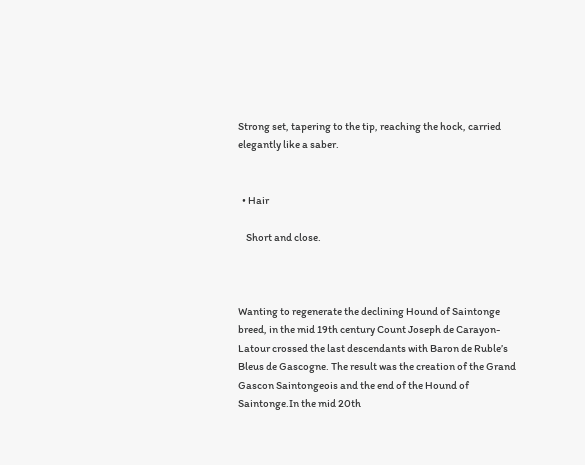Strong set, tapering to the tip, reaching the hock, carried elegantly like a saber.


  • Hair

    Short and close.



Wanting to regenerate the declining Hound of Saintonge breed, in the mid 19th century Count Joseph de Carayon-Latour crossed the last descendants with Baron de Ruble’s Bleus de Gascogne. The result was the creation of the Grand Gascon Saintongeois and the end of the Hound of Saintonge.In the mid 20th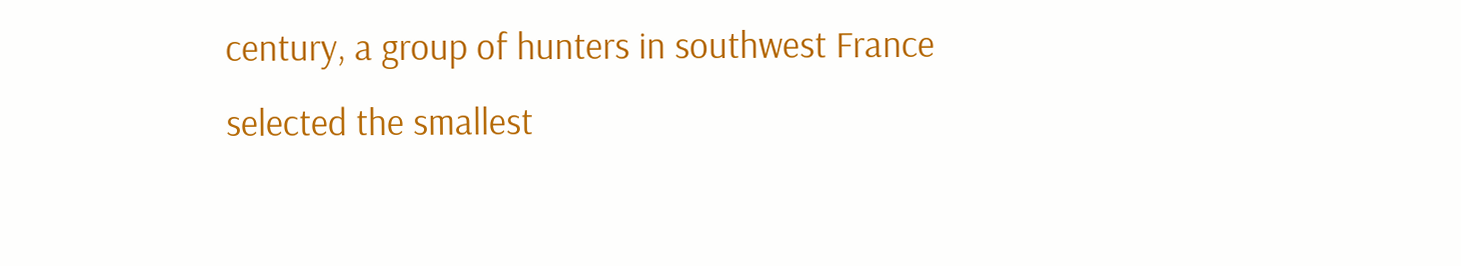century, a group of hunters in southwest France selected the smallest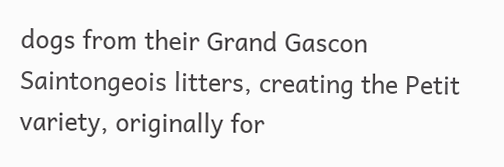dogs from their Grand Gascon Saintongeois litters, creating the Petit variety, originally for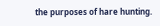the purposes of hare hunting.